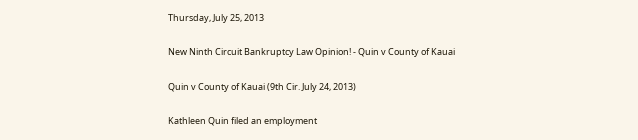Thursday, July 25, 2013

New Ninth Circuit Bankruptcy Law Opinion! - Quin v County of Kauai

Quin v County of Kauai (9th Cir. July 24, 2013)

Kathleen Quin filed an employment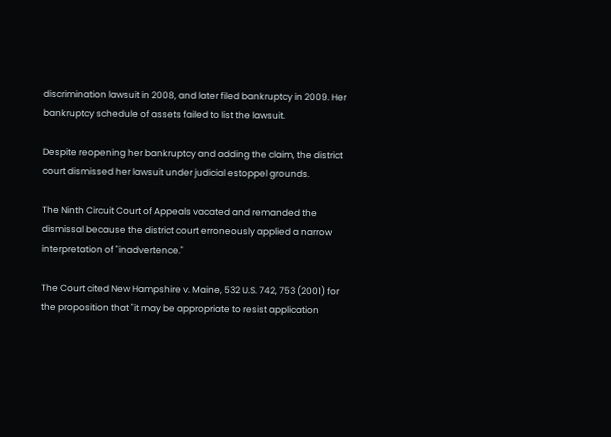discrimination lawsuit in 2008, and later filed bankruptcy in 2009. Her bankruptcy schedule of assets failed to list the lawsuit.

Despite reopening her bankruptcy and adding the claim, the district court dismissed her lawsuit under judicial estoppel grounds.

The Ninth Circuit Court of Appeals vacated and remanded the dismissal because the district court erroneously applied a narrow interpretation of "inadvertence."

The Court cited New Hampshire v. Maine, 532 U.S. 742, 753 (2001) for the proposition that "it may be appropriate to resist application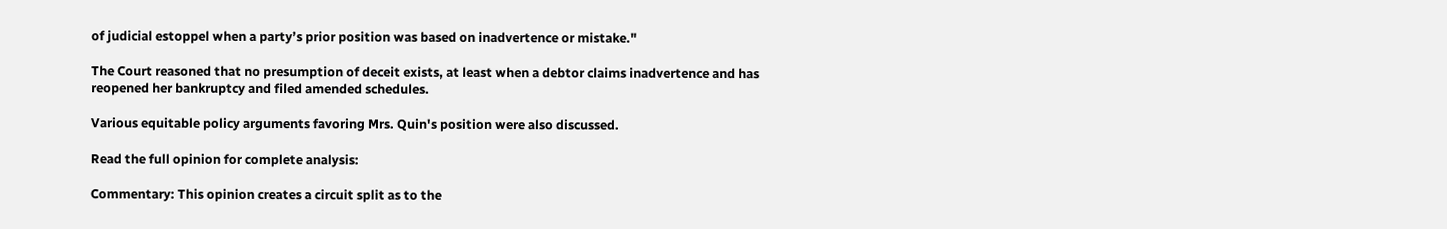of judicial estoppel when a party’s prior position was based on inadvertence or mistake."

The Court reasoned that no presumption of deceit exists, at least when a debtor claims inadvertence and has reopened her bankruptcy and filed amended schedules.

Various equitable policy arguments favoring Mrs. Quin's position were also discussed.

Read the full opinion for complete analysis:

Commentary: This opinion creates a circuit split as to the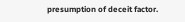presumption of deceit factor.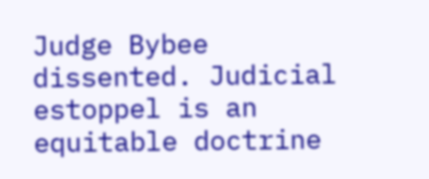Judge Bybee dissented. Judicial estoppel is an equitable doctrine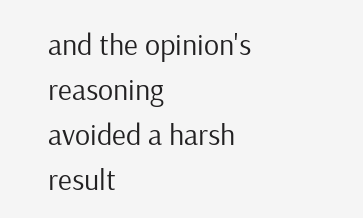and the opinion's reasoning avoided a harsh result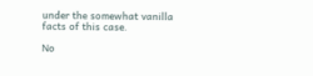under the somewhat vanilla facts of this case.

No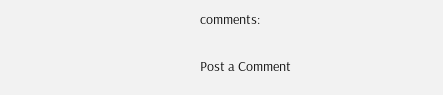comments:

Post a Comment